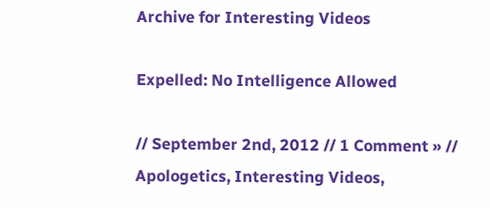Archive for Interesting Videos

Expelled: No Intelligence Allowed

// September 2nd, 2012 // 1 Comment » // Apologetics, Interesting Videos,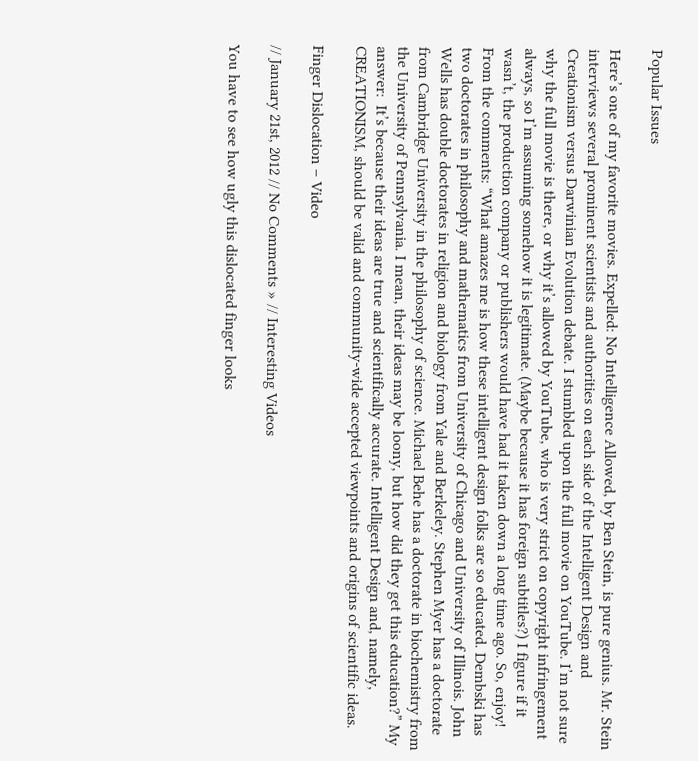Popular Issues

Here’s one of my favorite movies. Expelled: No Intelligence Allowed, by Ben Stein, is pure genius. Mr. Stein interviews several prominent scientists and authorities on each side of the Intelligent Design and Creationism versus Darwinian Evolution debate. I stumbled upon the full movie on YouTube. I’m not sure why the full movie is there, or why it’s allowed by YouTube, who is very strict on copyright infringement always, so I’m assuming somehow it is legitimate. (Maybe because it has foreign subtitles?) I figure if it wasn’t, the production company or publishers would have had it taken down a long time ago. So, enjoy! From the comments: “What amazes me is how these intelligent design folks are so educated. Dembski has two doctorates in philosophy and mathematics from University of Chicago and University of Illinois. John Wells has double doctorates in religion and biology from Yale and Berkeley. Stephen Myer has a doctorate from Cambridge University in the philosophy of science. Michael Behe has a doctorate in biochemistry from the University of Pennsylvania. I mean, their ideas may be loony, but how did they get this education?” My answer:  It’s because their ideas are true and scientifically accurate. Intelligent Design and, namely, CREATIONISM, should be valid and community-wide accepted viewpoints and origins of scientific ideas.

Finger Dislocation – Video

// January 21st, 2012 // No Comments » // Interesting Videos

You have to see how ugly this dislocated finger looks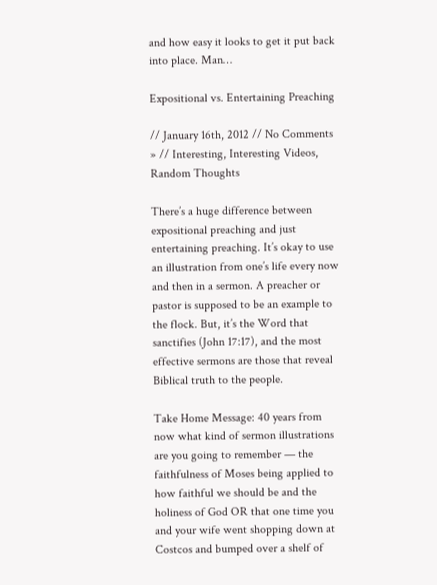and how easy it looks to get it put back into place. Man…

Expositional vs. Entertaining Preaching

// January 16th, 2012 // No Comments » // Interesting, Interesting Videos, Random Thoughts

There’s a huge difference between expositional preaching and just entertaining preaching. It’s okay to use an illustration from one’s life every now and then in a sermon. A preacher or pastor is supposed to be an example to the flock. But, it’s the Word that sanctifies (John 17:17), and the most effective sermons are those that reveal Biblical truth to the people.

Take Home Message: 40 years from now what kind of sermon illustrations are you going to remember — the faithfulness of Moses being applied to how faithful we should be and the holiness of God OR that one time you and your wife went shopping down at Costcos and bumped over a shelf of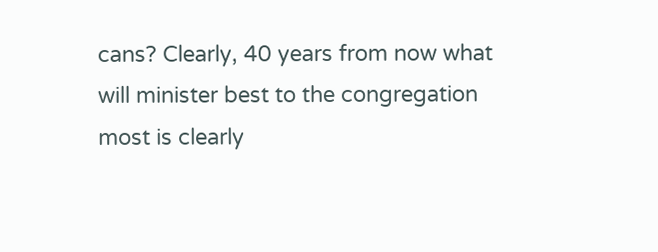cans? Clearly, 40 years from now what will minister best to the congregation most is clearly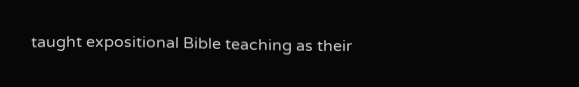taught expositional Bible teaching as their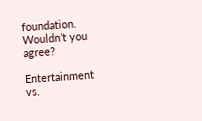foundation. Wouldn’t you agree?

Entertainment vs.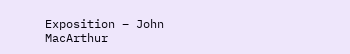Exposition – John MacArthur